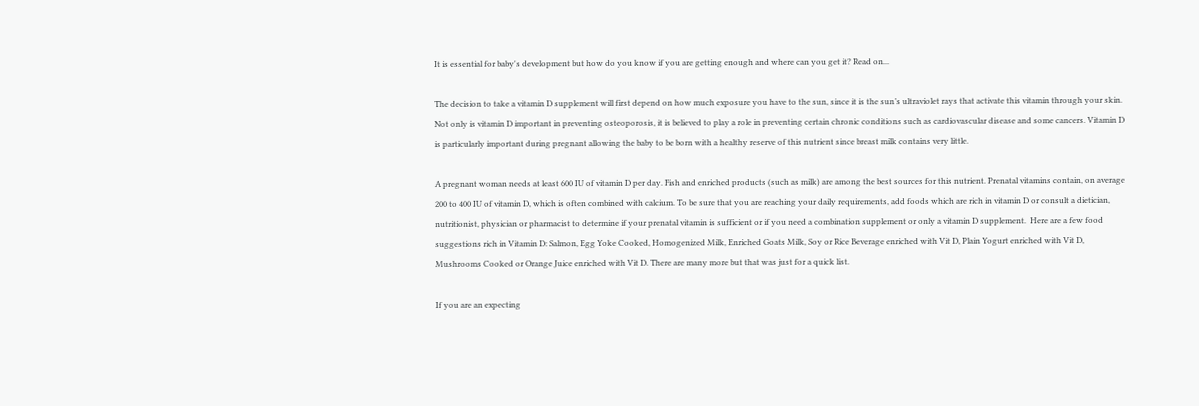It is essential for baby's development but how do you know if you are getting enough and where can you get it? Read on...

The decision to take a vitamin D supplement will first depend on how much exposure you have to the sun, since it is the sun’s ultraviolet rays that activate this vitamin through your skin. Not only is vitamin D important in preventing osteoporosis, it is believed to play a role in preventing certain chronic conditions such as cardiovascular disease and some cancers. Vitamin D is particularly important during pregnant allowing the baby to be born with a healthy reserve of this nutrient since breast milk contains very little.

A pregnant woman needs at least 600 IU of vitamin D per day. Fish and enriched products (such as milk) are among the best sources for this nutrient. Prenatal vitamins contain, on average 200 to 400 IU of vitamin D, which is often combined with calcium. To be sure that you are reaching your daily requirements, add foods which are rich in vitamin D or consult a dietician, nutritionist, physician or pharmacist to determine if your prenatal vitamin is sufficient or if you need a combination supplement or only a vitamin D supplement.  Here are a few food suggestions rich in Vitamin D: Salmon, Egg Yoke Cooked, Homogenized Milk, Enriched Goats Milk, Soy or Rice Beverage enriched with Vit D, Plain Yogurt enriched with Vit D, Mushrooms Cooked or Orange Juice enriched with Vit D. There are many more but that was just for a quick list.

If you are an expecting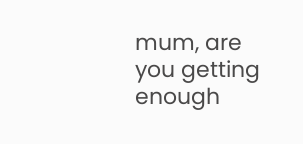mum, are you getting enough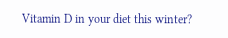Vitamin D in your diet this winter?